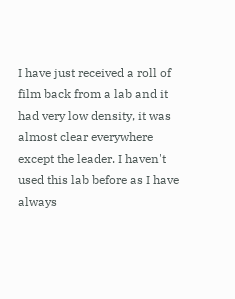I have just received a roll of film back from a lab and it had very low density, it was almost clear everywhere except the leader. I haven't used this lab before as I have always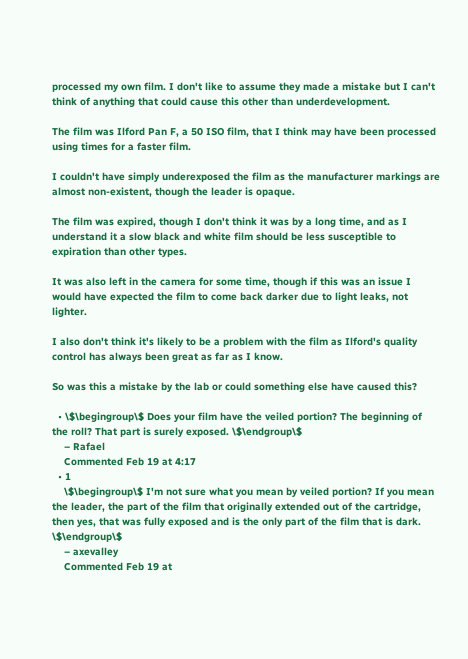processed my own film. I don't like to assume they made a mistake but I can't think of anything that could cause this other than underdevelopment.

The film was Ilford Pan F, a 50 ISO film, that I think may have been processed using times for a faster film.

I couldn't have simply underexposed the film as the manufacturer markings are almost non-existent, though the leader is opaque.

The film was expired, though I don't think it was by a long time, and as I understand it a slow black and white film should be less susceptible to expiration than other types.

It was also left in the camera for some time, though if this was an issue I would have expected the film to come back darker due to light leaks, not lighter.

I also don't think it's likely to be a problem with the film as Ilford's quality control has always been great as far as I know.

So was this a mistake by the lab or could something else have caused this?

  • \$\begingroup\$ Does your film have the veiled portion? The beginning of the roll? That part is surely exposed. \$\endgroup\$
    – Rafael
    Commented Feb 19 at 4:17
  • 1
    \$\begingroup\$ I'm not sure what you mean by veiled portion? If you mean the leader, the part of the film that originally extended out of the cartridge, then yes, that was fully exposed and is the only part of the film that is dark. \$\endgroup\$
    – axevalley
    Commented Feb 19 at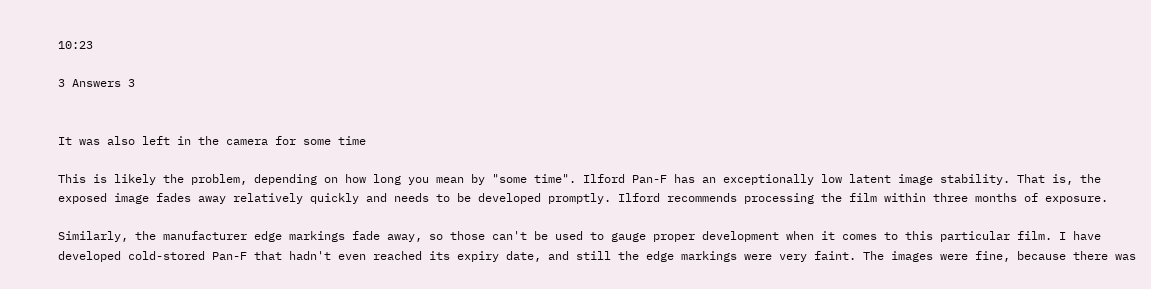10:23

3 Answers 3


It was also left in the camera for some time

This is likely the problem, depending on how long you mean by "some time". Ilford Pan-F has an exceptionally low latent image stability. That is, the exposed image fades away relatively quickly and needs to be developed promptly. Ilford recommends processing the film within three months of exposure.

Similarly, the manufacturer edge markings fade away, so those can't be used to gauge proper development when it comes to this particular film. I have developed cold-stored Pan-F that hadn't even reached its expiry date, and still the edge markings were very faint. The images were fine, because there was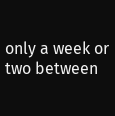only a week or two between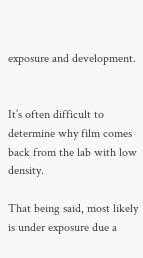exposure and development.


It’s often difficult to determine why film comes back from the lab with low density.

That being said, most likely is under exposure due a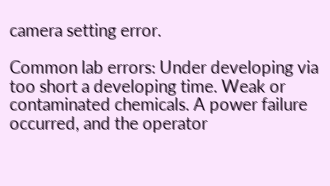camera setting error.

Common lab errors: Under developing via too short a developing time. Weak or contaminated chemicals. A power failure occurred, and the operator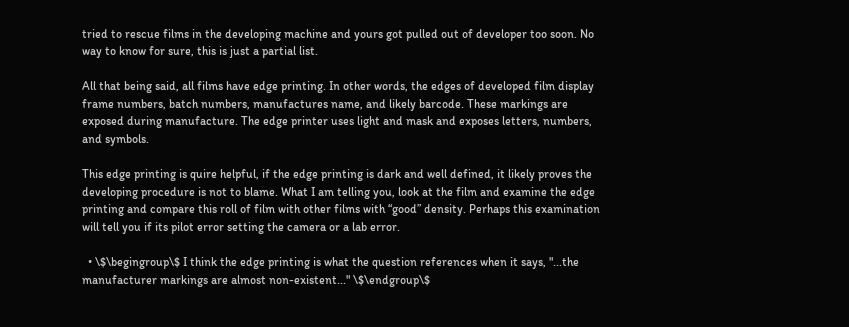tried to rescue films in the developing machine and yours got pulled out of developer too soon. No way to know for sure, this is just a partial list.

All that being said, all films have edge printing. In other words, the edges of developed film display frame numbers, batch numbers, manufactures name, and likely barcode. These markings are exposed during manufacture. The edge printer uses light and mask and exposes letters, numbers, and symbols.

This edge printing is quire helpful, if the edge printing is dark and well defined, it likely proves the developing procedure is not to blame. What I am telling you, look at the film and examine the edge printing and compare this roll of film with other films with “good” density. Perhaps this examination will tell you if its pilot error setting the camera or a lab error.

  • \$\begingroup\$ I think the edge printing is what the question references when it says, "...the manufacturer markings are almost non-existent..." \$\endgroup\$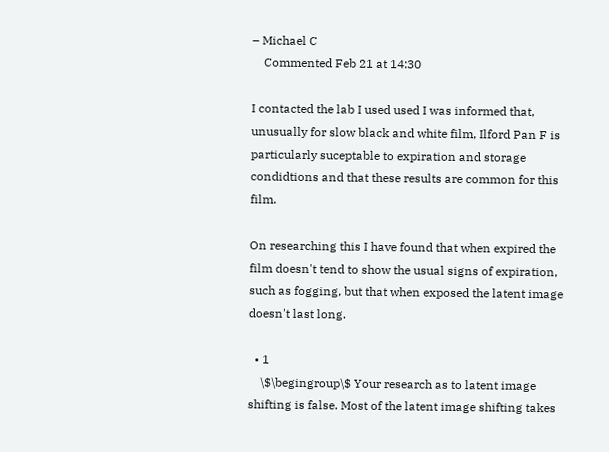– Michael C
    Commented Feb 21 at 14:30

I contacted the lab I used used I was informed that, unusually for slow black and white film, Ilford Pan F is particularly suceptable to expiration and storage condidtions and that these results are common for this film.

On researching this I have found that when expired the film doesn't tend to show the usual signs of expiration, such as fogging, but that when exposed the latent image doesn't last long.

  • 1
    \$\begingroup\$ Your research as to latent image shifting is false. Most of the latent image shifting takes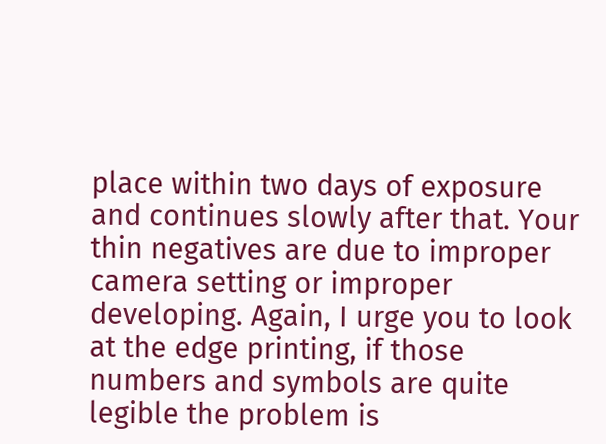place within two days of exposure and continues slowly after that. Your thin negatives are due to improper camera setting or improper developing. Again, I urge you to look at the edge printing, if those numbers and symbols are quite legible the problem is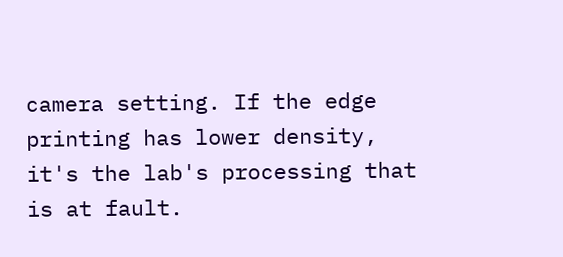camera setting. If the edge printing has lower density, it's the lab's processing that is at fault.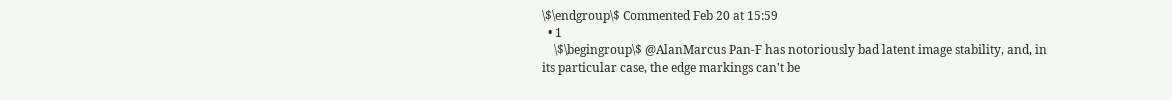\$\endgroup\$ Commented Feb 20 at 15:59
  • 1
    \$\begingroup\$ @AlanMarcus Pan-F has notoriously bad latent image stability, and, in its particular case, the edge markings can't be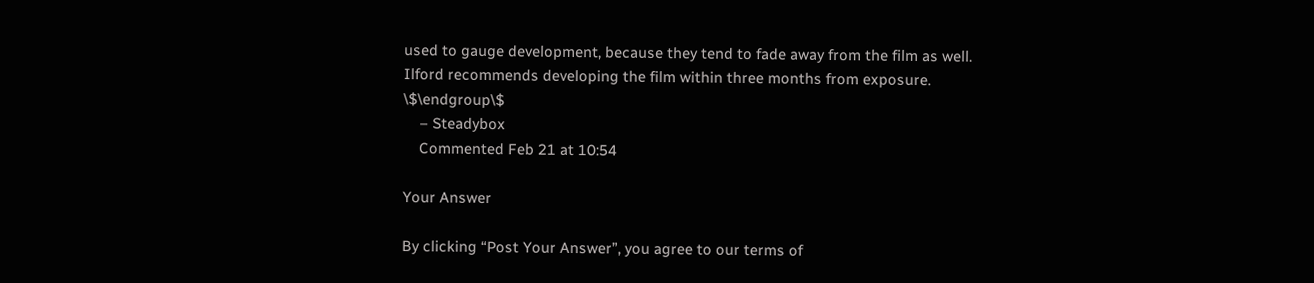used to gauge development, because they tend to fade away from the film as well. Ilford recommends developing the film within three months from exposure. \$\endgroup\$
    – Steadybox
    Commented Feb 21 at 10:54

Your Answer

By clicking “Post Your Answer”, you agree to our terms of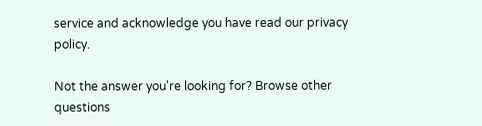service and acknowledge you have read our privacy policy.

Not the answer you're looking for? Browse other questions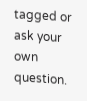tagged or ask your own question.